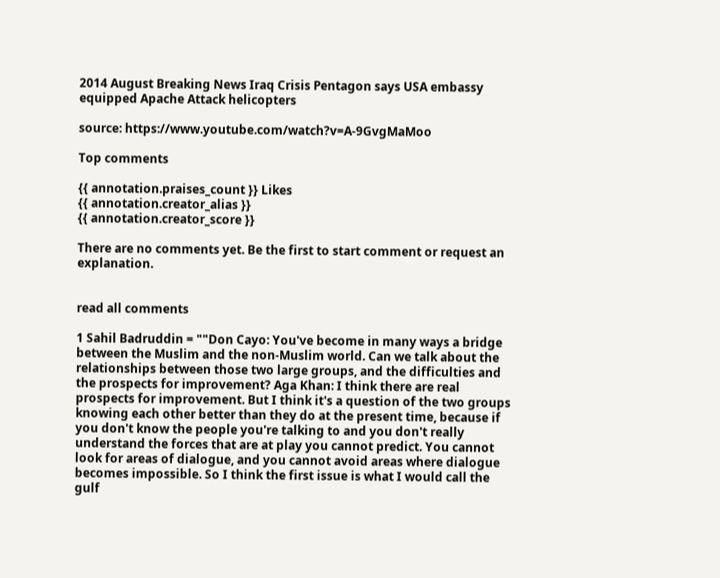2014 August Breaking News Iraq Crisis Pentagon says USA embassy equipped Apache Attack helicopters

source: https://www.youtube.com/watch?v=A-9GvgMaMoo

Top comments

{{ annotation.praises_count }} Likes
{{ annotation.creator_alias }}
{{ annotation.creator_score }}

There are no comments yet. Be the first to start comment or request an explanation.


read all comments

1 Sahil Badruddin = ""Don Cayo: You've become in many ways a bridge between the Muslim and the non-Muslim world. Can we talk about the relationships between those two large groups, and the difficulties and the prospects for improvement? Aga Khan: I think there are real prospects for improvement. But I think it's a question of the two groups knowing each other better than they do at the present time, because if you don't know the people you're talking to and you don't really understand the forces that are at play you cannot predict. You cannot look for areas of dialogue, and you cannot avoid areas where dialogue becomes impossible. So I think the first issue is what I would call the gulf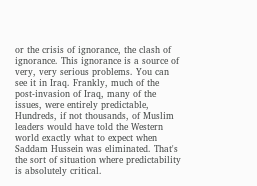or the crisis of ignorance, the clash of ignorance. This ignorance is a source of very, very serious problems. You can see it in Iraq. Frankly, much of the post-invasion of Iraq, many of the issues, were entirely predictable, Hundreds, if not thousands, of Muslim leaders would have told the Western world exactly what to expect when Saddam Hussein was eliminated. That's the sort of situation where predictability is absolutely critical.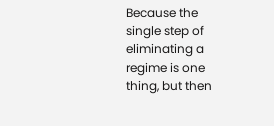Because the single step of eliminating a regime is one thing, but then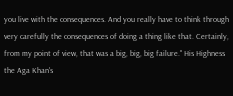you live with the consequences. And you really have to think through very carefully the consequences of doing a thing like that. Certainly, from my point of view, that was a big, big, big failure." His Highness the Aga Khan's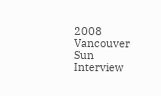2008 Vancouver Sun Interview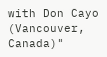with Don Cayo (Vancouver, Canada)"